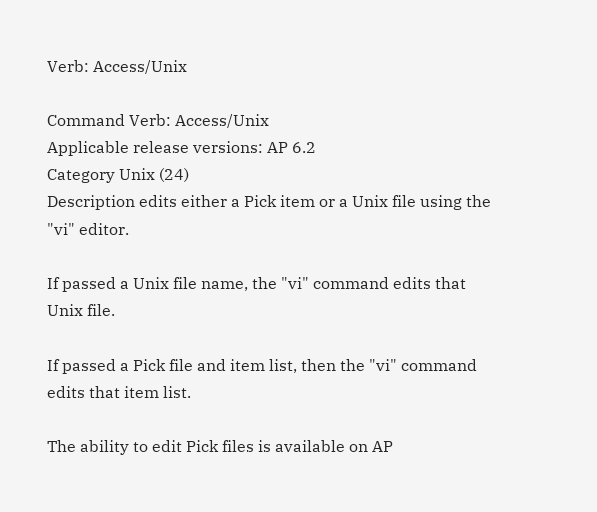Verb: Access/Unix

Command Verb: Access/Unix
Applicable release versions: AP 6.2
Category Unix (24)
Description edits either a Pick item or a Unix file using the "vi" editor.

If passed a Unix file name, the "vi" command edits that Unix file.

If passed a Pick file and item list, then the "vi" command edits that item list.

The ability to edit Pick files is available on AP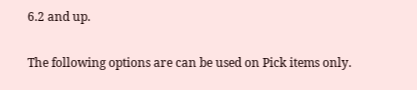6.2 and up.

The following options are can be used on Pick items only.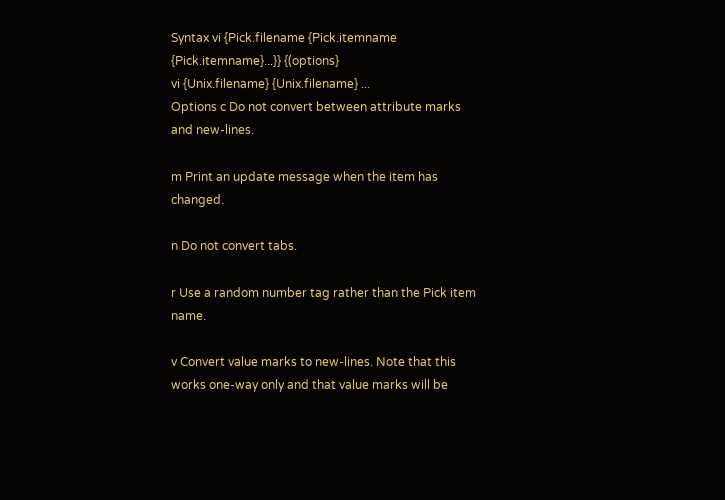Syntax vi {Pick.filename {Pick.itemname {Pick.itemname}...}} {(options}
vi {Unix.filename} {Unix.filename} ...
Options c Do not convert between attribute marks and new-lines.

m Print an update message when the item has changed.

n Do not convert tabs.

r Use a random number tag rather than the Pick item name.

v Convert value marks to new-lines. Note that this works one-way only and that value marks will be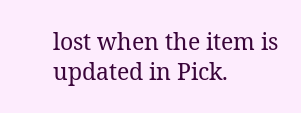lost when the item is updated in Pick.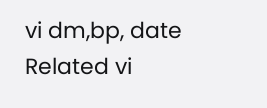vi dm,bp, date
Related vi